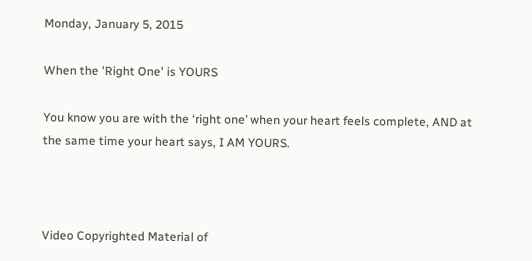Monday, January 5, 2015

When the 'Right One' is YOURS

You know you are with the ‘right one’ when your heart feels complete, AND at the same time your heart says, I AM YOURS.



Video Copyrighted Material of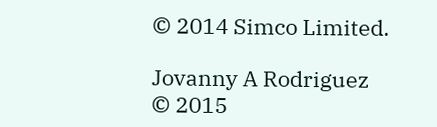© 2014 Simco Limited.

Jovanny A Rodriguez
© 2015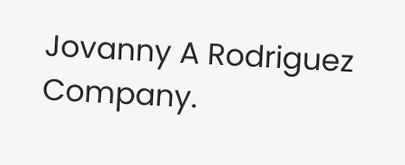Jovanny A Rodriguez Company.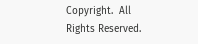Copyright.  All Rights Reserved.